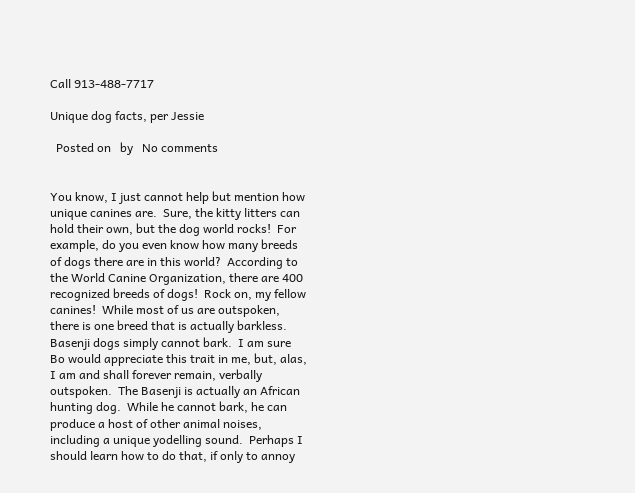Call 913-488-7717

Unique dog facts, per Jessie

  Posted on   by   No comments


You know, I just cannot help but mention how unique canines are.  Sure, the kitty litters can hold their own, but the dog world rocks!  For example, do you even know how many breeds of dogs there are in this world?  According to the World Canine Organization, there are 400 recognized breeds of dogs!  Rock on, my fellow canines!  While most of us are outspoken, there is one breed that is actually barkless.  Basenji dogs simply cannot bark.  I am sure Bo would appreciate this trait in me, but, alas, I am and shall forever remain, verbally outspoken.  The Basenji is actually an African hunting dog.  While he cannot bark, he can produce a host of other animal noises, including a unique yodelling sound.  Perhaps I should learn how to do that, if only to annoy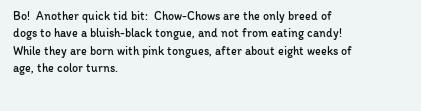Bo!  Another quick tid bit:  Chow-Chows are the only breed of dogs to have a bluish-black tongue, and not from eating candy!  While they are born with pink tongues, after about eight weeks of age, the color turns.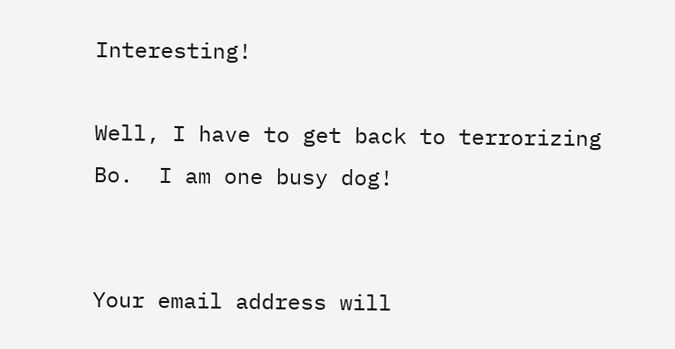Interesting!

Well, I have to get back to terrorizing Bo.  I am one busy dog!


Your email address will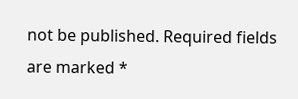not be published. Required fields are marked *